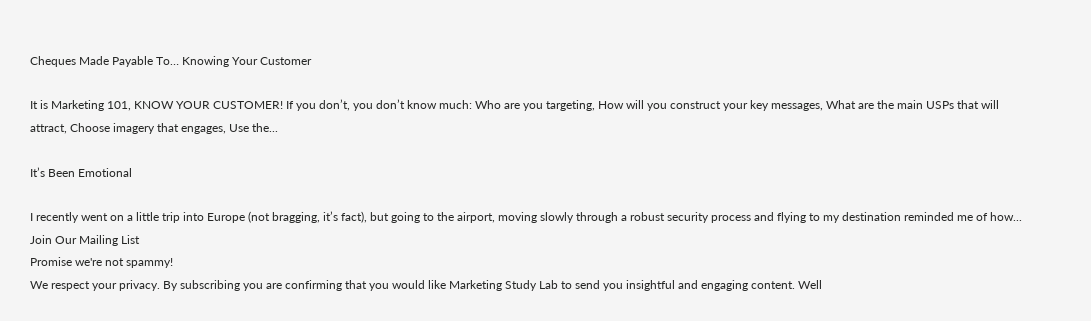Cheques Made Payable To… Knowing Your Customer

It is Marketing 101, KNOW YOUR CUSTOMER! If you don’t, you don’t know much: Who are you targeting, How will you construct your key messages, What are the main USPs that will attract, Choose imagery that engages, Use the...

It’s Been Emotional

I recently went on a little trip into Europe (not bragging, it’s fact), but going to the airport, moving slowly through a robust security process and flying to my destination reminded me of how...
Join Our Mailing List
Promise we're not spammy!
We respect your privacy. By subscribing you are confirming that you would like Marketing Study Lab to send you insightful and engaging content. Well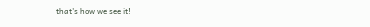that's how we see it!